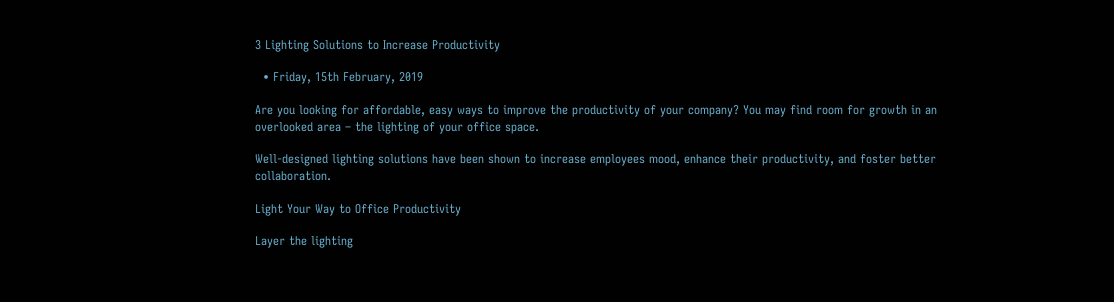3 Lighting Solutions to Increase Productivity

  • Friday, 15th February, 2019

Are you looking for affordable, easy ways to improve the productivity of your company? You may find room for growth in an overlooked area – the lighting of your office space.

Well-designed lighting solutions have been shown to increase employees mood, enhance their productivity, and foster better collaboration.

Light Your Way to Office Productivity

Layer the lighting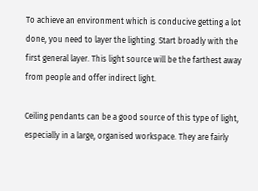To achieve an environment which is conducive getting a lot done, you need to layer the lighting. Start broadly with the first general layer. This light source will be the farthest away from people and offer indirect light.

Ceiling pendants can be a good source of this type of light, especially in a large, organised workspace. They are fairly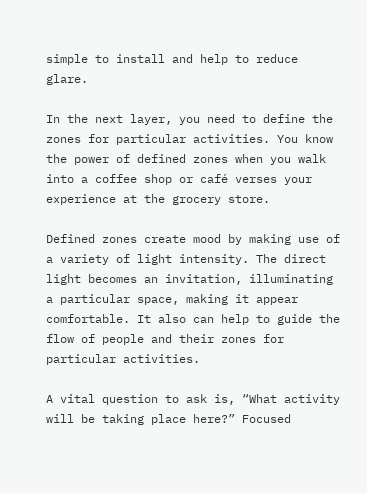simple to install and help to reduce glare.

In the next layer, you need to define the zones for particular activities. You know the power of defined zones when you walk into a coffee shop or café verses your experience at the grocery store.

Defined zones create mood by making use of a variety of light intensity. The direct light becomes an invitation, illuminating a particular space, making it appear comfortable. It also can help to guide the flow of people and their zones for particular activities.

A vital question to ask is, “What activity will be taking place here?” Focused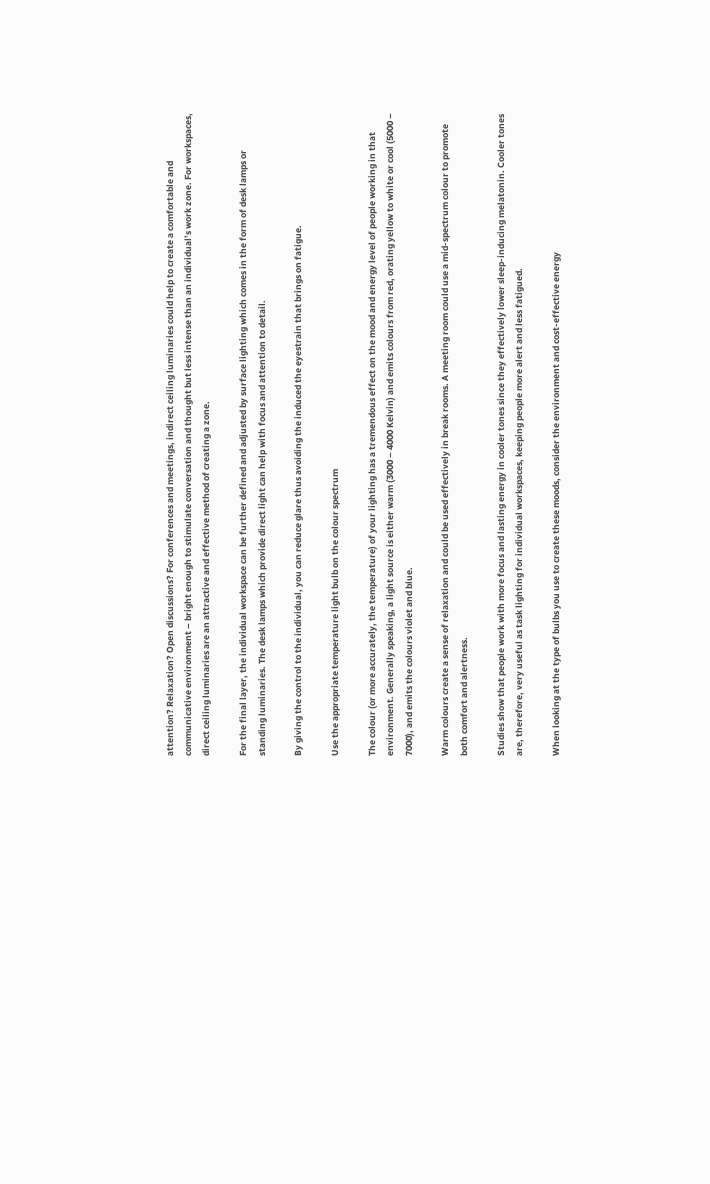attention? Relaxation? Open discussions? For conferences and meetings, indirect ceiling luminaries could help to create a comfortable and communicative environment – bright enough to stimulate conversation and thought but less intense than an individual’s work zone. For workspaces, direct ceiling luminaries are an attractive and effective method of creating a zone.

For the final layer, the individual workspace can be further defined and adjusted by surface lighting which comes in the form of desk lamps or standing luminaries. The desk lamps which provide direct light can help with focus and attention to detail.

By giving the control to the individual, you can reduce glare thus avoiding the induced the eyestrain that brings on fatigue.

Use the appropriate temperature light bulb on the colour spectrum

The colour (or more accurately, the temperature) of your lighting has a tremendous effect on the mood and energy level of people working in that environment. Generally speaking, a light source is either warm (3000 – 4000 Kelvin) and emits colours from red, orating yellow to white or cool (5000 – 7000), and emits the colours violet and blue.

Warm colours create a sense of relaxation and could be used effectively in break rooms. A meeting room could use a mid-spectrum colour to promote both comfort and alertness.

Studies show that people work with more focus and lasting energy in cooler tones since they effectively lower sleep-inducing melatonin. Cooler tones are, therefore, very useful as task lighting for individual workspaces, keeping people more alert and less fatigued.

When looking at the type of bulbs you use to create these moods, consider the environment and cost-effective energy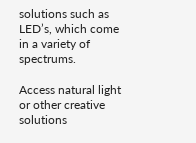solutions such as LED’s, which come in a variety of spectrums.

Access natural light or other creative solutions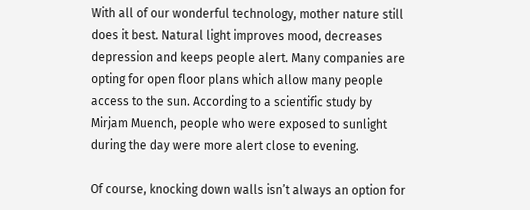With all of our wonderful technology, mother nature still does it best. Natural light improves mood, decreases depression and keeps people alert. Many companies are opting for open floor plans which allow many people access to the sun. According to a scientific study by Mirjam Muench, people who were exposed to sunlight during the day were more alert close to evening.

Of course, knocking down walls isn’t always an option for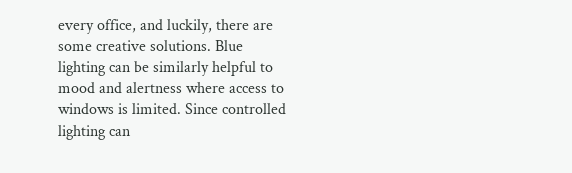every office, and luckily, there are some creative solutions. Blue lighting can be similarly helpful to mood and alertness where access to windows is limited. Since controlled lighting can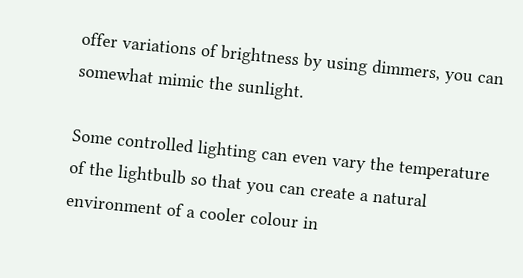offer variations of brightness by using dimmers, you can somewhat mimic the sunlight.

Some controlled lighting can even vary the temperature of the lightbulb so that you can create a natural environment of a cooler colour in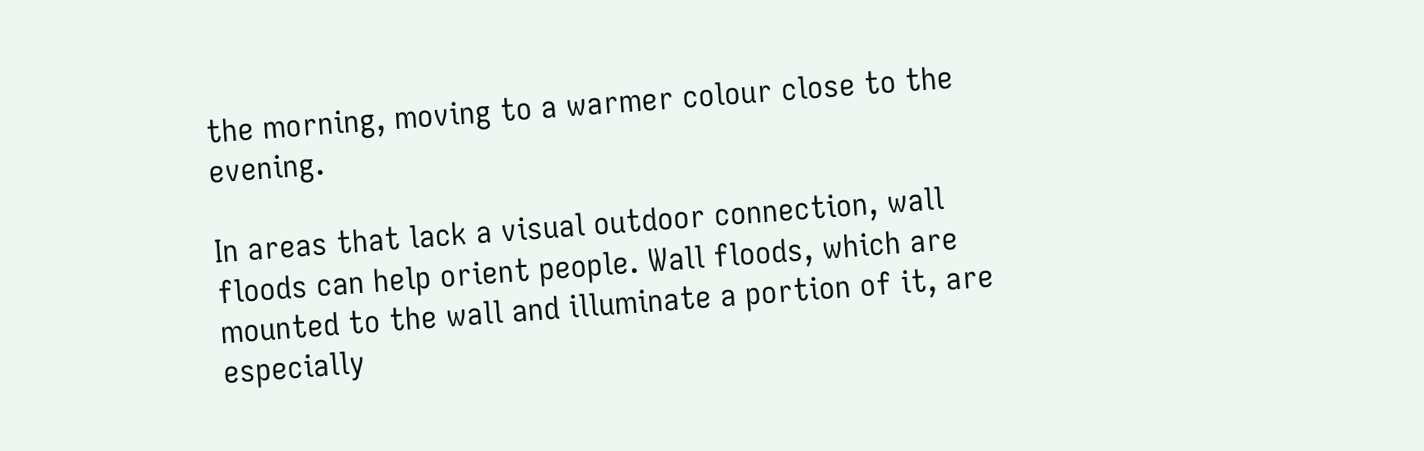the morning, moving to a warmer colour close to the evening.

In areas that lack a visual outdoor connection, wall floods can help orient people. Wall floods, which are mounted to the wall and illuminate a portion of it, are especially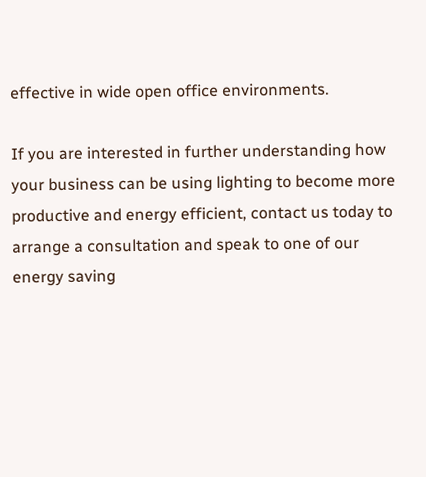effective in wide open office environments.

If you are interested in further understanding how your business can be using lighting to become more productive and energy efficient, contact us today to arrange a consultation and speak to one of our energy saving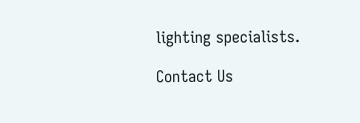lighting specialists.

Contact Us